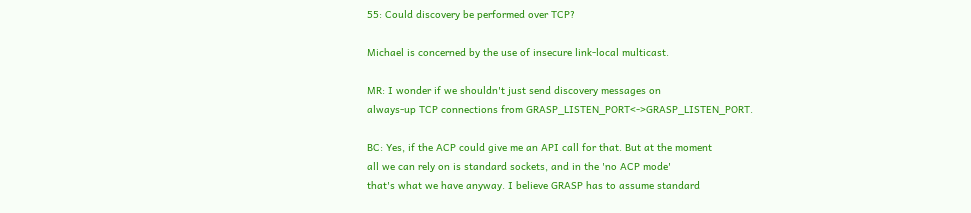55: Could discovery be performed over TCP?

Michael is concerned by the use of insecure link-local multicast.

MR: I wonder if we shouldn't just send discovery messages on
always-up TCP connections from GRASP_LISTEN_PORT<->GRASP_LISTEN_PORT.

BC: Yes, if the ACP could give me an API call for that. But at the moment
all we can rely on is standard sockets, and in the 'no ACP mode'
that's what we have anyway. I believe GRASP has to assume standard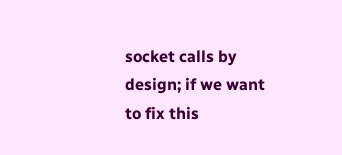socket calls by design; if we want to fix this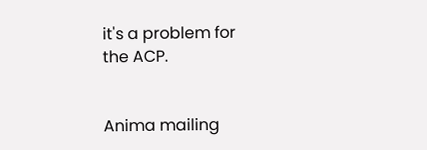it's a problem for
the ACP.


Anima mailing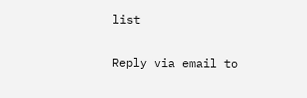list

Reply via email to